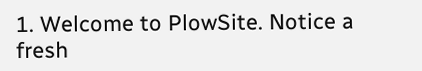1. Welcome to PlowSite. Notice a fresh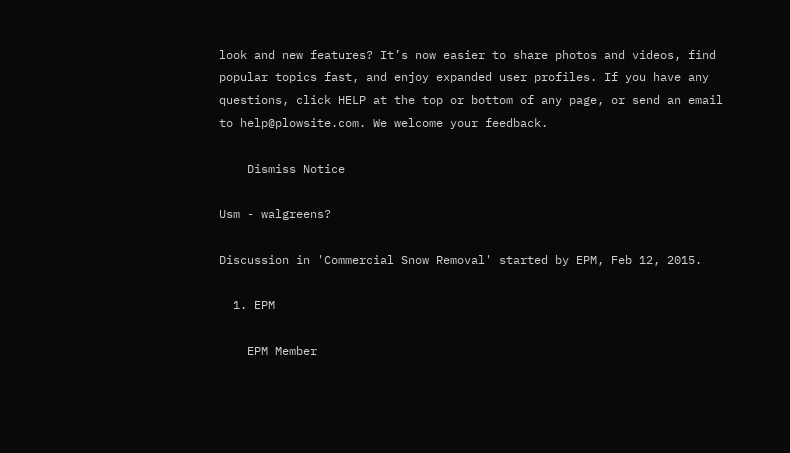look and new features? It’s now easier to share photos and videos, find popular topics fast, and enjoy expanded user profiles. If you have any questions, click HELP at the top or bottom of any page, or send an email to help@plowsite.com. We welcome your feedback.

    Dismiss Notice

Usm - walgreens?

Discussion in 'Commercial Snow Removal' started by EPM, Feb 12, 2015.

  1. EPM

    EPM Member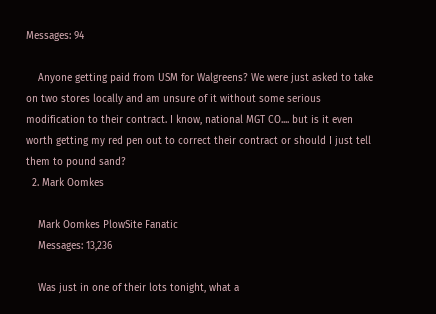Messages: 94

    Anyone getting paid from USM for Walgreens? We were just asked to take on two stores locally and am unsure of it without some serious modification to their contract. I know, national MGT CO.... but is it even worth getting my red pen out to correct their contract or should I just tell them to pound sand?
  2. Mark Oomkes

    Mark Oomkes PlowSite Fanatic
    Messages: 13,236

    Was just in one of their lots tonight, what a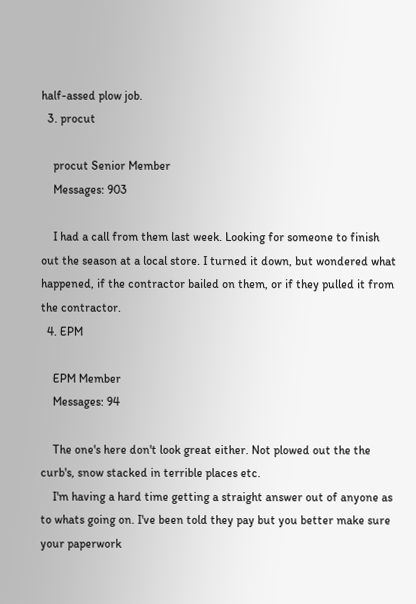half-assed plow job.
  3. procut

    procut Senior Member
    Messages: 903

    I had a call from them last week. Looking for someone to finish out the season at a local store. I turned it down, but wondered what happened, if the contractor bailed on them, or if they pulled it from the contractor.
  4. EPM

    EPM Member
    Messages: 94

    The one's here don't look great either. Not plowed out the the curb's, snow stacked in terrible places etc.
    I'm having a hard time getting a straight answer out of anyone as to whats going on. I've been told they pay but you better make sure your paperwork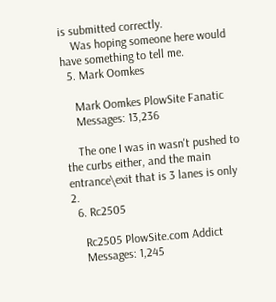is submitted correctly.
    Was hoping someone here would have something to tell me.
  5. Mark Oomkes

    Mark Oomkes PlowSite Fanatic
    Messages: 13,236

    The one I was in wasn't pushed to the curbs either, and the main entrance\exit that is 3 lanes is only 2.
  6. Rc2505

    Rc2505 PlowSite.com Addict
    Messages: 1,245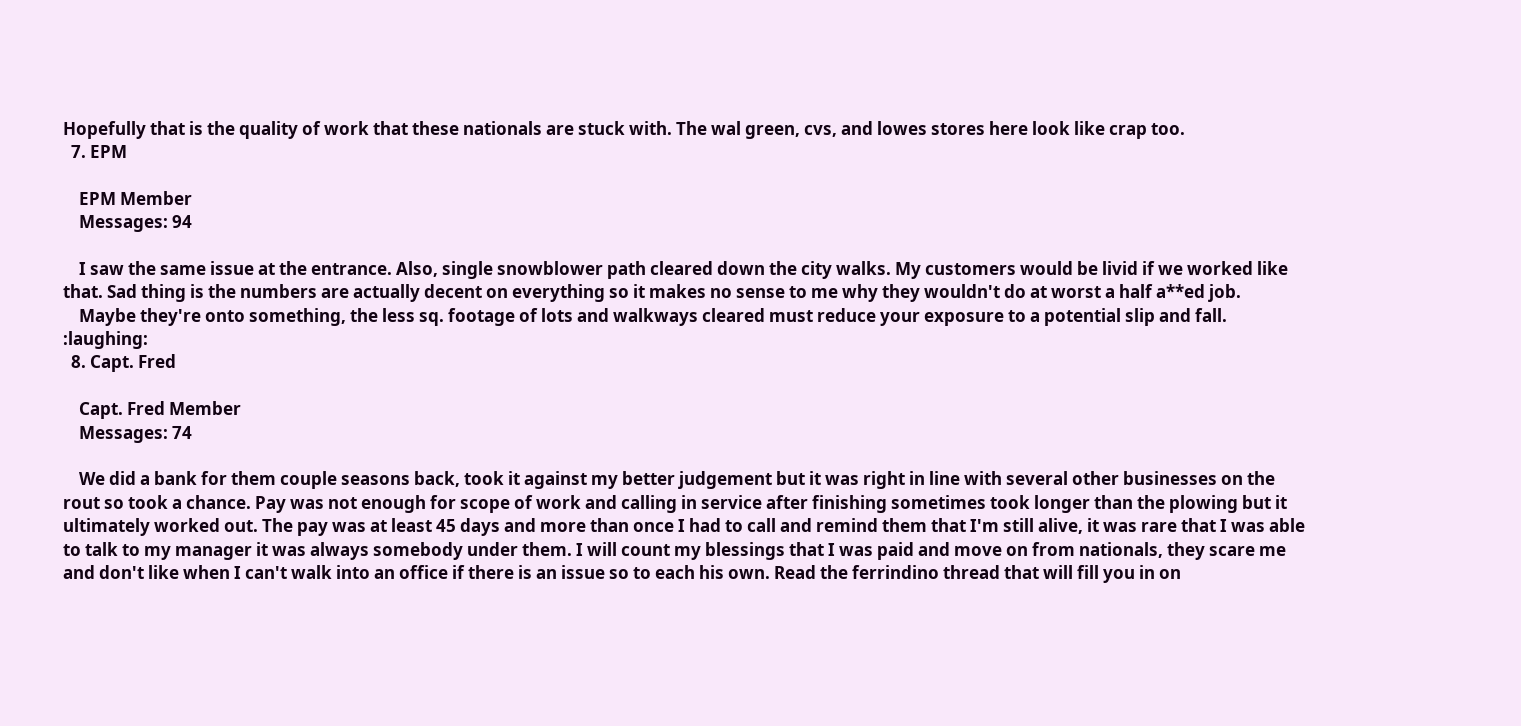Hopefully that is the quality of work that these nationals are stuck with. The wal green, cvs, and lowes stores here look like crap too.
  7. EPM

    EPM Member
    Messages: 94

    I saw the same issue at the entrance. Also, single snowblower path cleared down the city walks. My customers would be livid if we worked like that. Sad thing is the numbers are actually decent on everything so it makes no sense to me why they wouldn't do at worst a half a**ed job.
    Maybe they're onto something, the less sq. footage of lots and walkways cleared must reduce your exposure to a potential slip and fall. :laughing:
  8. Capt. Fred

    Capt. Fred Member
    Messages: 74

    We did a bank for them couple seasons back, took it against my better judgement but it was right in line with several other businesses on the rout so took a chance. Pay was not enough for scope of work and calling in service after finishing sometimes took longer than the plowing but it ultimately worked out. The pay was at least 45 days and more than once I had to call and remind them that I'm still alive, it was rare that I was able to talk to my manager it was always somebody under them. I will count my blessings that I was paid and move on from nationals, they scare me and don't like when I can't walk into an office if there is an issue so to each his own. Read the ferrindino thread that will fill you in on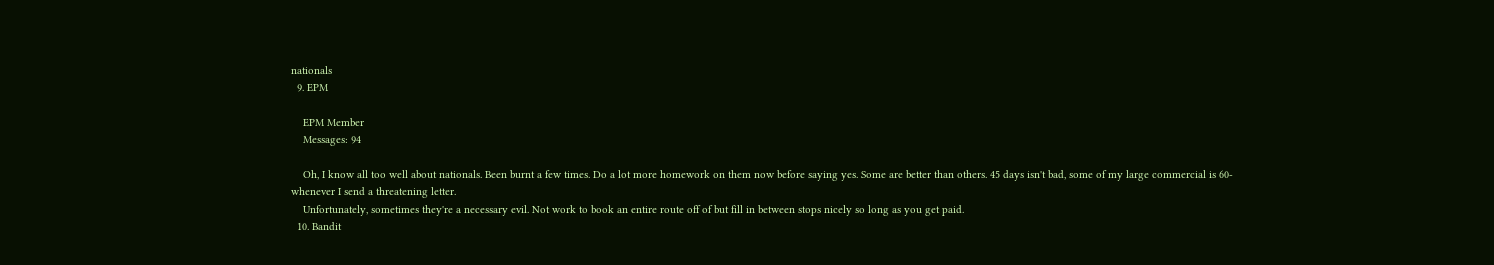nationals
  9. EPM

    EPM Member
    Messages: 94

    Oh, I know all too well about nationals. Been burnt a few times. Do a lot more homework on them now before saying yes. Some are better than others. 45 days isn't bad, some of my large commercial is 60-whenever I send a threatening letter.
    Unfortunately, sometimes they're a necessary evil. Not work to book an entire route off of but fill in between stops nicely so long as you get paid.
  10. Bandit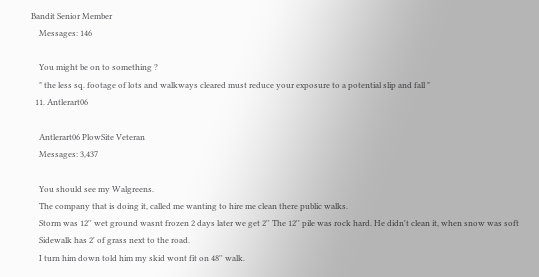Bandit Senior Member
    Messages: 146

    You might be on to something ?
    " the less sq. footage of lots and walkways cleared must reduce your exposure to a potential slip and fall "
  11. Antlerart06

    Antlerart06 PlowSite Veteran
    Messages: 3,437

    You should see my Walgreens.
    The company that is doing it, called me wanting to hire me clean there public walks.
    Storm was 12'' wet ground wasnt frozen 2 days later we get 2'' The 12'' pile was rock hard. He didn't clean it, when snow was soft
    Sidewalk has 2' of grass next to the road.
    I turn him down told him my skid wont fit on 48'' walk.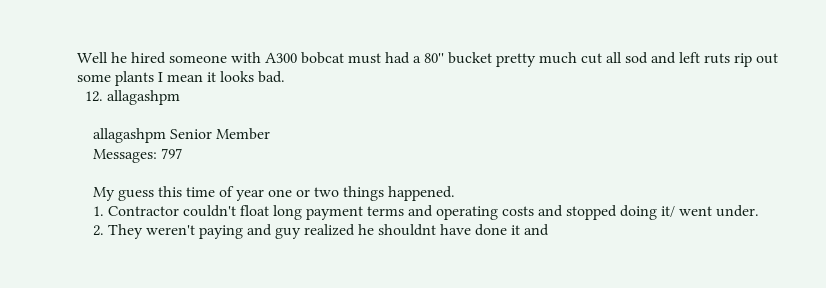Well he hired someone with A300 bobcat must had a 80'' bucket pretty much cut all sod and left ruts rip out some plants I mean it looks bad.
  12. allagashpm

    allagashpm Senior Member
    Messages: 797

    My guess this time of year one or two things happened.
    1. Contractor couldn't float long payment terms and operating costs and stopped doing it/ went under.
    2. They weren't paying and guy realized he shouldnt have done it and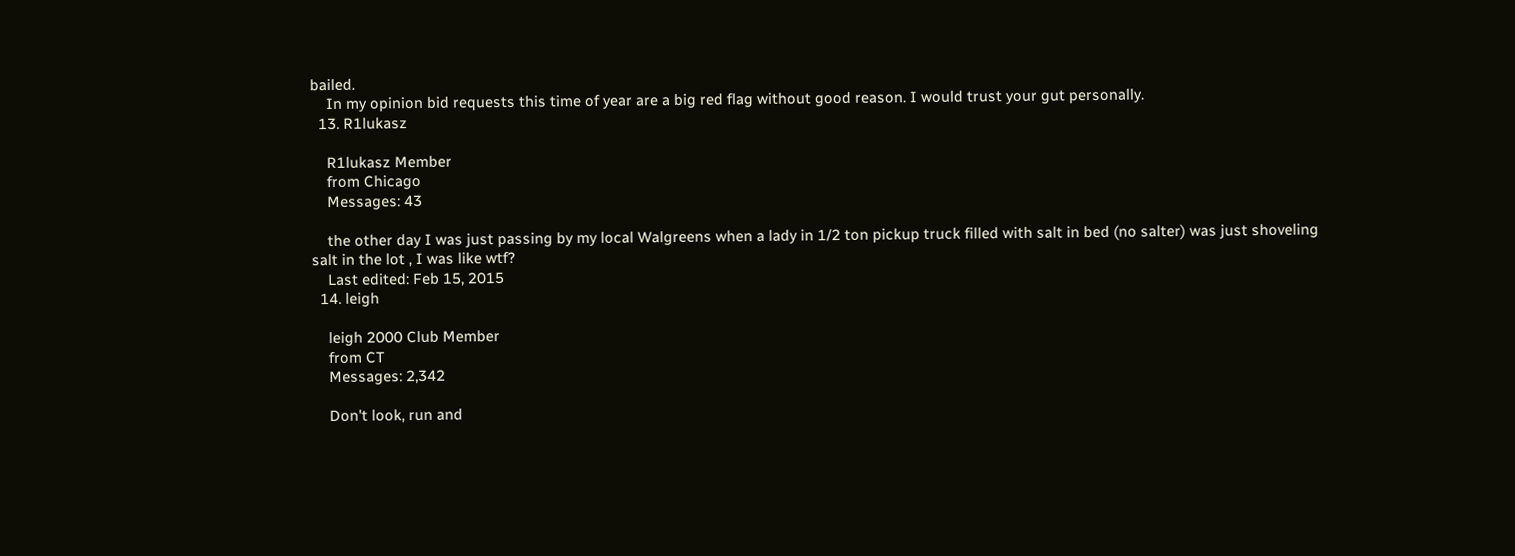bailed.
    In my opinion bid requests this time of year are a big red flag without good reason. I would trust your gut personally.
  13. R1lukasz

    R1lukasz Member
    from Chicago
    Messages: 43

    the other day I was just passing by my local Walgreens when a lady in 1/2 ton pickup truck filled with salt in bed (no salter) was just shoveling salt in the lot , I was like wtf?
    Last edited: Feb 15, 2015
  14. leigh

    leigh 2000 Club Member
    from CT
    Messages: 2,342

    Don't look, run and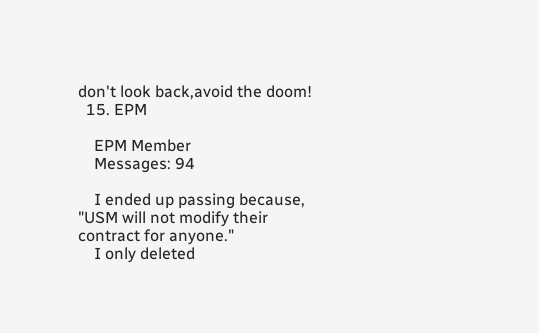don't look back,avoid the doom!
  15. EPM

    EPM Member
    Messages: 94

    I ended up passing because, "USM will not modify their contract for anyone."
    I only deleted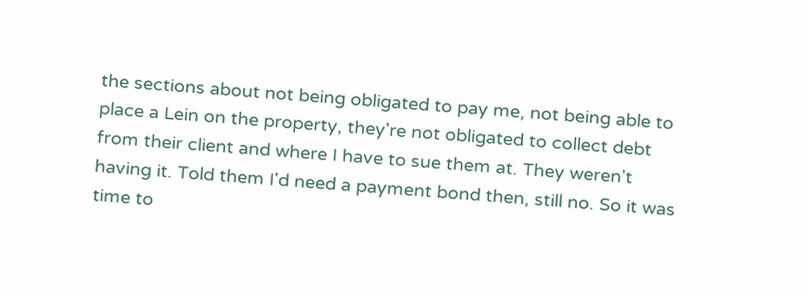the sections about not being obligated to pay me, not being able to place a Lein on the property, they're not obligated to collect debt from their client and where I have to sue them at. They weren't having it. Told them I'd need a payment bond then, still no. So it was time to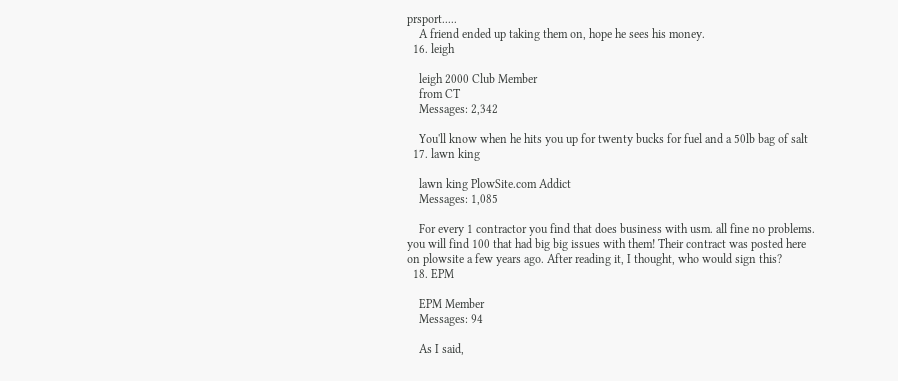prsport.....
    A friend ended up taking them on, hope he sees his money.
  16. leigh

    leigh 2000 Club Member
    from CT
    Messages: 2,342

    You'll know when he hits you up for twenty bucks for fuel and a 50lb bag of salt
  17. lawn king

    lawn king PlowSite.com Addict
    Messages: 1,085

    For every 1 contractor you find that does business with usm. all fine no problems. you will find 100 that had big big issues with them! Their contract was posted here on plowsite a few years ago. After reading it, I thought, who would sign this?
  18. EPM

    EPM Member
    Messages: 94

    As I said,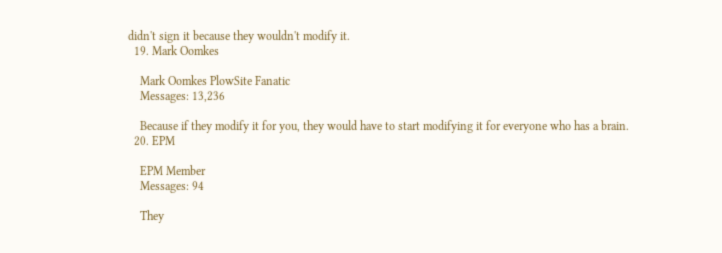didn't sign it because they wouldn't modify it.
  19. Mark Oomkes

    Mark Oomkes PlowSite Fanatic
    Messages: 13,236

    Because if they modify it for you, they would have to start modifying it for everyone who has a brain.
  20. EPM

    EPM Member
    Messages: 94

    They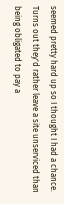seemed pretty hard up so I thought I had a chance. Turns out they'd rather leave a site unserviced than being obligated to pay a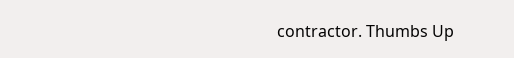contractor. Thumbs Up